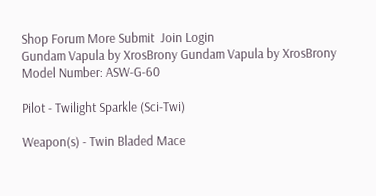Shop Forum More Submit  Join Login
Gundam Vapula by XrosBrony Gundam Vapula by XrosBrony
Model Number: ASW-G-60

Pilot - Twilight Sparkle (Sci-Twi)

Weapon(s) - Twin Bladed Mace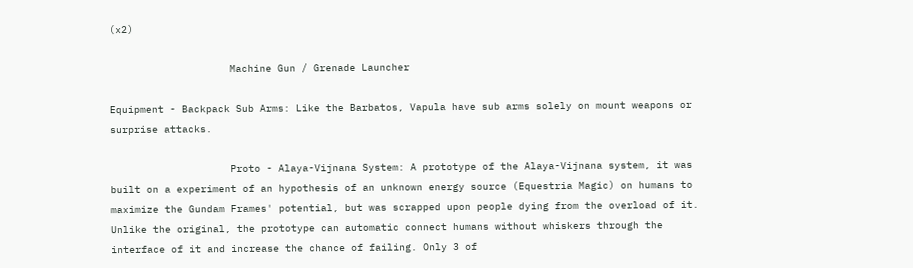(x2)

                    Machine Gun / Grenade Launcher

Equipment - Backpack Sub Arms: Like the Barbatos, Vapula have sub arms solely on mount weapons or surprise attacks.

                    Proto - Alaya-Vijnana System: A prototype of the Alaya-Vijnana system, it was built on a experiment of an hypothesis of an unknown energy source (Equestria Magic) on humans to maximize the Gundam Frames' potential, but was scrapped upon people dying from the overload of it. Unlike the original, the prototype can automatic connect humans without whiskers through the interface of it and increase the chance of failing. Only 3 of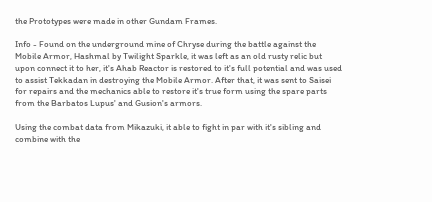the Prototypes were made in other Gundam Frames.

Info - Found on the underground mine of Chryse during the battle against the Mobile Armor, Hashmal by Twilight Sparkle, it was left as an old rusty relic but upon connect it to her, it's Ahab Reactor is restored to it's full potential and was used to assist Tekkadan in destroying the Mobile Armor. After that, it was sent to Saisei for repairs and the mechanics able to restore it's true form using the spare parts from the Barbatos Lupus' and Gusion's armors.

Using the combat data from Mikazuki, it able to fight in par with it's sibling and combine with the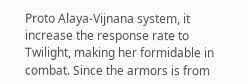Proto Alaya-Vijnana system, it increase the response rate to Twilight, making her formidable in combat. Since the armors is from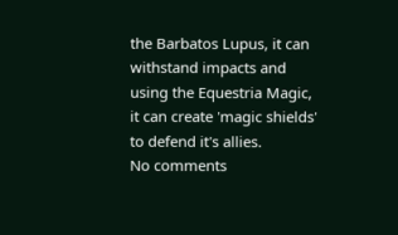the Barbatos Lupus, it can withstand impacts and using the Equestria Magic, it can create 'magic shields' to defend it's allies.
No comments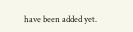have been added yet.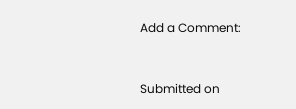Add a Comment:


Submitted on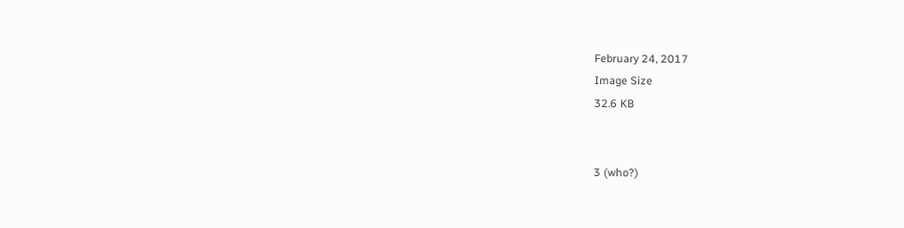February 24, 2017
Image Size
32.6 KB


3 (who?)